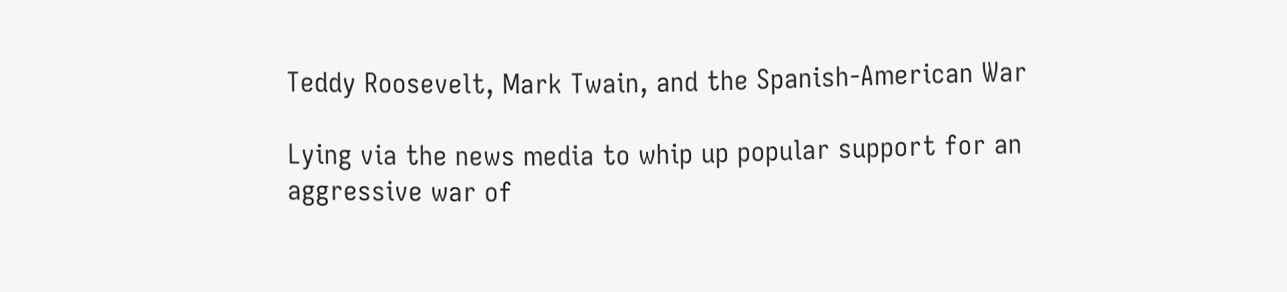Teddy Roosevelt, Mark Twain, and the Spanish-American War

Lying via the news media to whip up popular support for an aggressive war of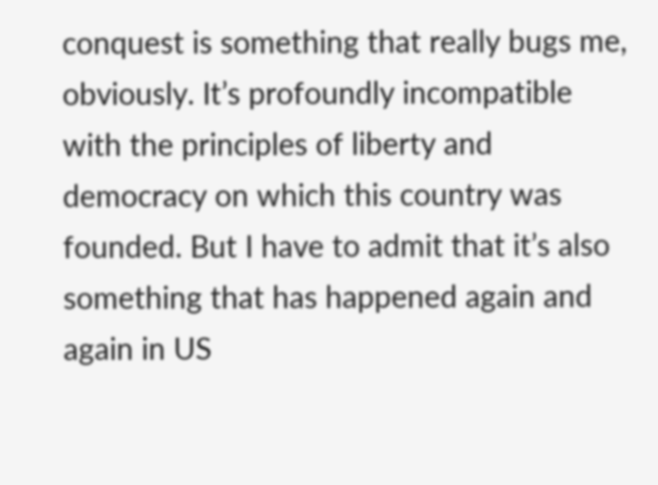conquest is something that really bugs me, obviously. It’s profoundly incompatible with the principles of liberty and democracy on which this country was founded. But I have to admit that it’s also something that has happened again and again in US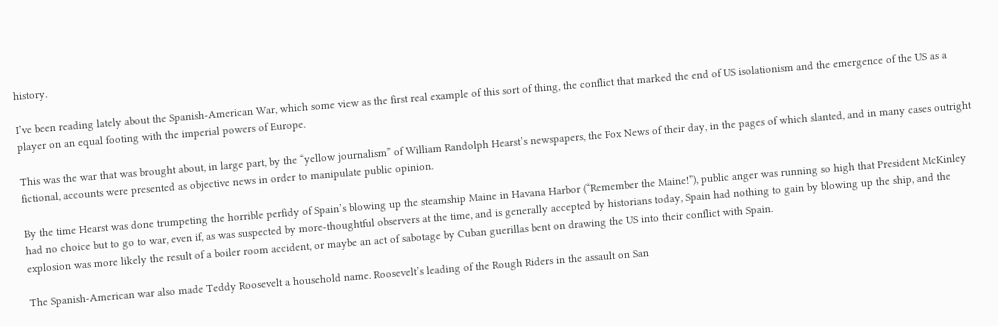history.

I’ve been reading lately about the Spanish-American War, which some view as the first real example of this sort of thing, the conflict that marked the end of US isolationism and the emergence of the US as a player on an equal footing with the imperial powers of Europe.

This was the war that was brought about, in large part, by the “yellow journalism” of William Randolph Hearst’s newspapers, the Fox News of their day, in the pages of which slanted, and in many cases outright fictional, accounts were presented as objective news in order to manipulate public opinion.

By the time Hearst was done trumpeting the horrible perfidy of Spain’s blowing up the steamship Maine in Havana Harbor (“Remember the Maine!”), public anger was running so high that President McKinley had no choice but to go to war, even if, as was suspected by more-thoughtful observers at the time, and is generally accepted by historians today, Spain had nothing to gain by blowing up the ship, and the explosion was more likely the result of a boiler room accident, or maybe an act of sabotage by Cuban guerillas bent on drawing the US into their conflict with Spain.

The Spanish-American war also made Teddy Roosevelt a household name. Roosevelt’s leading of the Rough Riders in the assault on San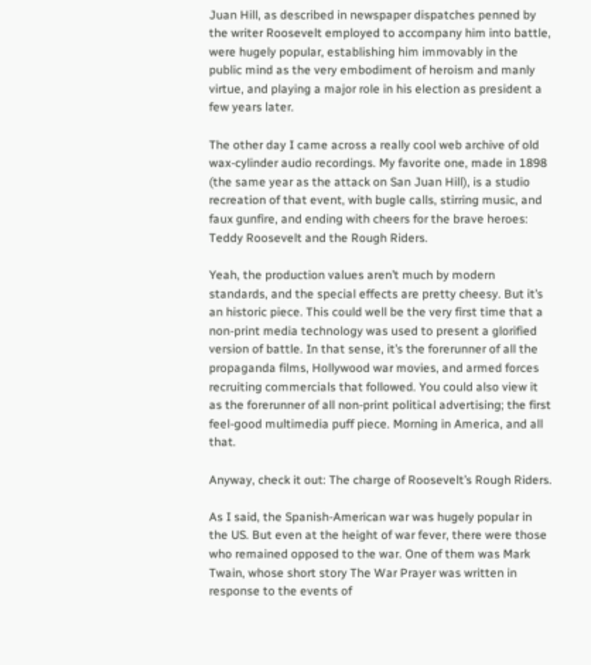Juan Hill, as described in newspaper dispatches penned by the writer Roosevelt employed to accompany him into battle, were hugely popular, establishing him immovably in the public mind as the very embodiment of heroism and manly virtue, and playing a major role in his election as president a few years later.

The other day I came across a really cool web archive of old wax-cylinder audio recordings. My favorite one, made in 1898 (the same year as the attack on San Juan Hill), is a studio recreation of that event, with bugle calls, stirring music, and faux gunfire, and ending with cheers for the brave heroes: Teddy Roosevelt and the Rough Riders.

Yeah, the production values aren’t much by modern standards, and the special effects are pretty cheesy. But it’s an historic piece. This could well be the very first time that a non-print media technology was used to present a glorified version of battle. In that sense, it’s the forerunner of all the propaganda films, Hollywood war movies, and armed forces recruiting commercials that followed. You could also view it as the forerunner of all non-print political advertising; the first feel-good multimedia puff piece. Morning in America, and all that.

Anyway, check it out: The charge of Roosevelt’s Rough Riders.

As I said, the Spanish-American war was hugely popular in the US. But even at the height of war fever, there were those who remained opposed to the war. One of them was Mark Twain, whose short story The War Prayer was written in response to the events of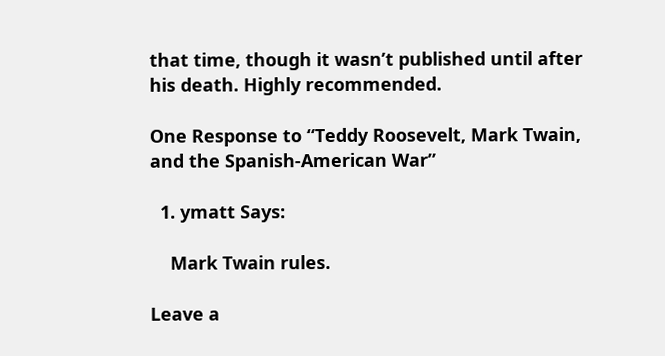that time, though it wasn’t published until after his death. Highly recommended.

One Response to “Teddy Roosevelt, Mark Twain, and the Spanish-American War”

  1. ymatt Says:

    Mark Twain rules.

Leave a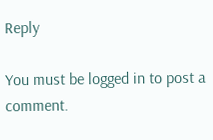Reply

You must be logged in to post a comment.